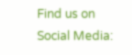Find us on Social Media: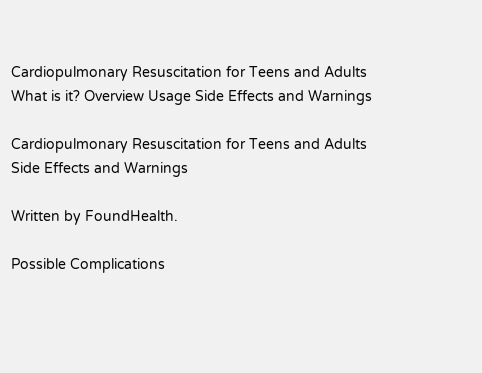Cardiopulmonary Resuscitation for Teens and Adults
What is it? Overview Usage Side Effects and Warnings

Cardiopulmonary Resuscitation for Teens and Adults Side Effects and Warnings

Written by FoundHealth.

Possible Complications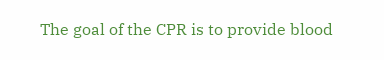The goal of the CPR is to provide blood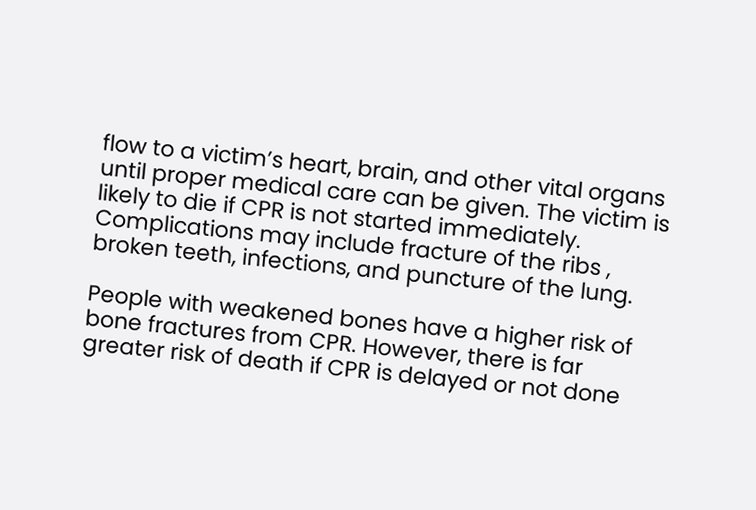flow to a victim’s heart, brain, and other vital organs until proper medical care can be given. The victim is likely to die if CPR is not started immediately. Complications may include fracture of the ribs , broken teeth, infections, and puncture of the lung.

People with weakened bones have a higher risk of bone fractures from CPR. However, there is far greater risk of death if CPR is delayed or not done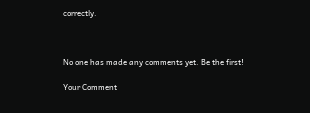correctly.



No one has made any comments yet. Be the first!

Your Comment